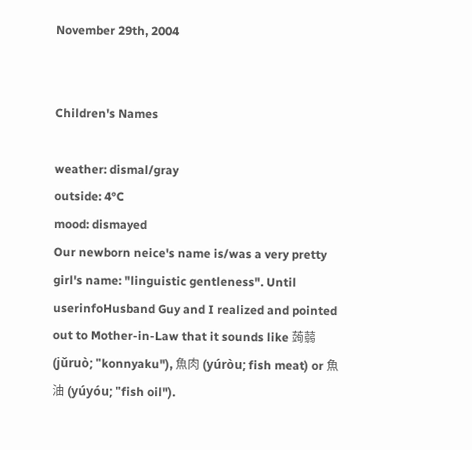November 29th, 2004


Children's Names

weather: dismal/gray
outside: 4°C
mood: dismayed
Our newborn neice's name is/was a very pretty girl's name: "linguistic gentleness". Until userinfoHusband Guy and I realized and pointed out to Mother-in-Law that it sounds like 蒟蒻 (jǔruò; "konnyaku"), 魚肉 (yúròu; fish meat) or 魚油 (yúyóu; "fish oil").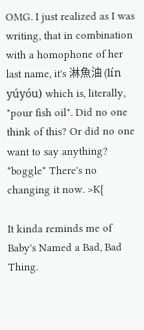OMG. I just realized as I was writing, that in combination with a homophone of her last name, it's 淋魚油 (lín yúyóu) which is, literally, "pour fish oil". Did no one think of this? Or did no one want to say anything? *boggle* There's no changing it now. >K{

It kinda reminds me of Baby's Named a Bad, Bad Thing.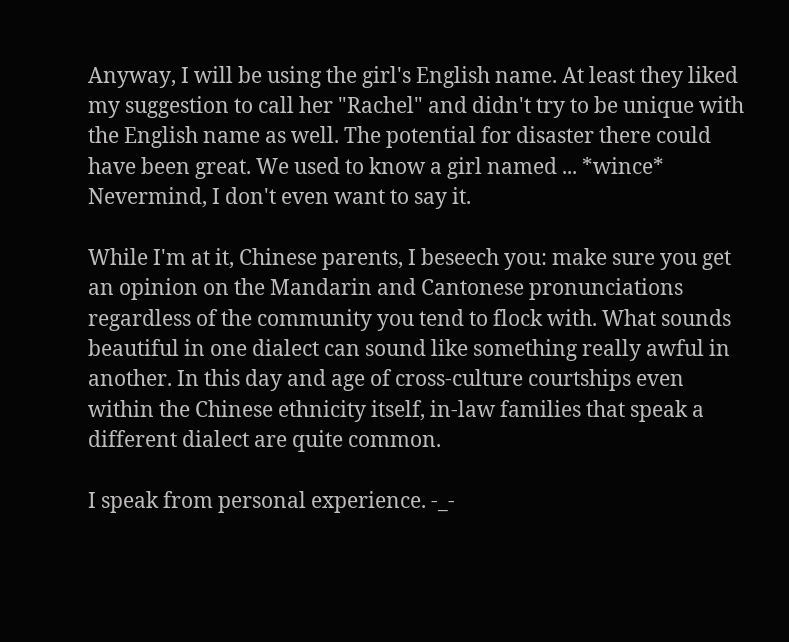Anyway, I will be using the girl's English name. At least they liked my suggestion to call her "Rachel" and didn't try to be unique with the English name as well. The potential for disaster there could have been great. We used to know a girl named ... *wince* Nevermind, I don't even want to say it.

While I'm at it, Chinese parents, I beseech you: make sure you get an opinion on the Mandarin and Cantonese pronunciations regardless of the community you tend to flock with. What sounds beautiful in one dialect can sound like something really awful in another. In this day and age of cross-culture courtships even within the Chinese ethnicity itself, in-law families that speak a different dialect are quite common.

I speak from personal experience. -_-